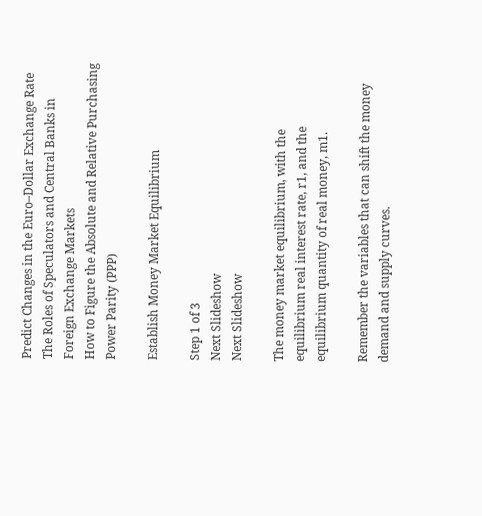Predict Changes in the Euro–Dollar Exchange Rate
The Roles of Speculators and Central Banks in Foreign Exchange Markets
How to Figure the Absolute and Relative Purchasing Power Parity (PPP)

Establish Money Market Equilibrium

Step 1 of 3
Next Slideshow
Next Slideshow

The money market equilibrium, with the equilibrium real interest rate, r1, and the equilibrium quantity of real money, m1.

Remember the variables that can shift the money demand and supply curves.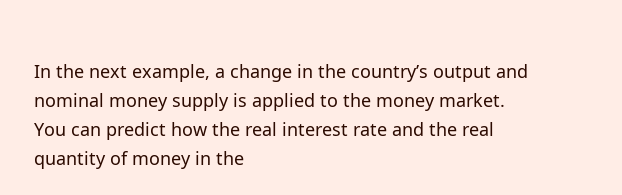In the next example, a change in the country’s output and nominal money supply is applied to the money market. You can predict how the real interest rate and the real quantity of money in the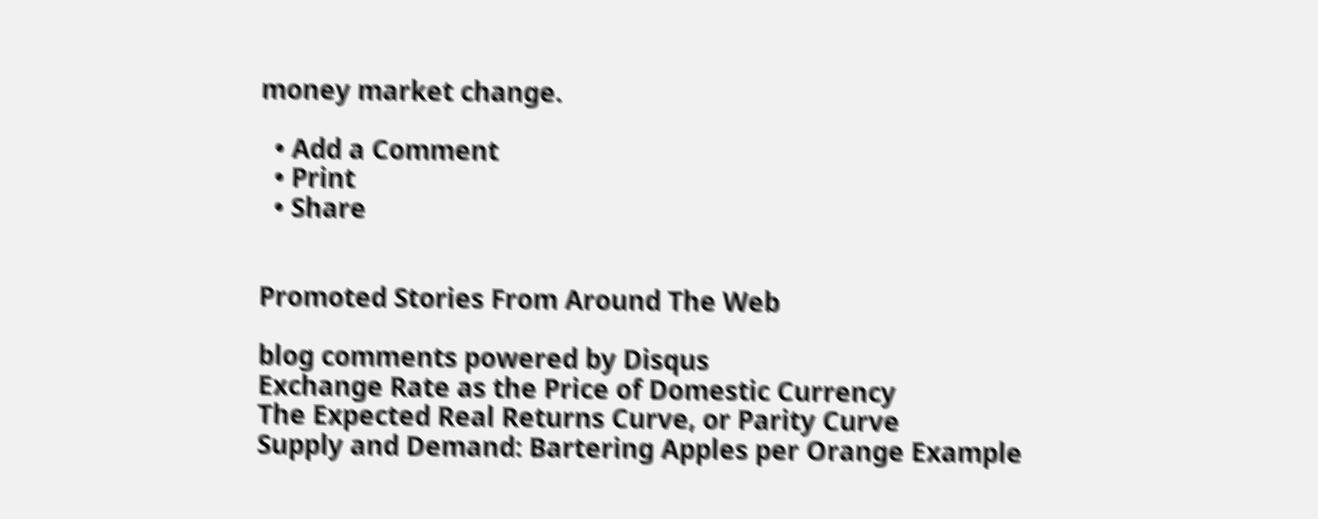money market change.

  • Add a Comment
  • Print
  • Share


Promoted Stories From Around The Web

blog comments powered by Disqus
Exchange Rate as the Price of Domestic Currency
The Expected Real Returns Curve, or Parity Curve
Supply and Demand: Bartering Apples per Orange Example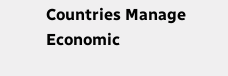Countries Manage Economic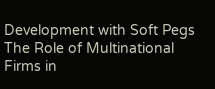Development with Soft Pegs
The Role of Multinational Firms in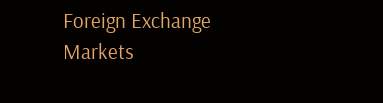Foreign Exchange Markets